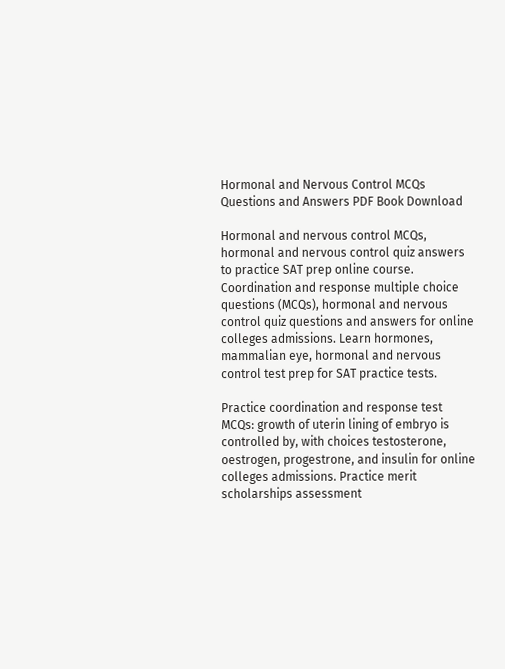Hormonal and Nervous Control MCQs Questions and Answers PDF Book Download

Hormonal and nervous control MCQs, hormonal and nervous control quiz answers to practice SAT prep online course. Coordination and response multiple choice questions (MCQs), hormonal and nervous control quiz questions and answers for online colleges admissions. Learn hormones, mammalian eye, hormonal and nervous control test prep for SAT practice tests.

Practice coordination and response test MCQs: growth of uterin lining of embryo is controlled by, with choices testosterone, oestrogen, progestrone, and insulin for online colleges admissions. Practice merit scholarships assessment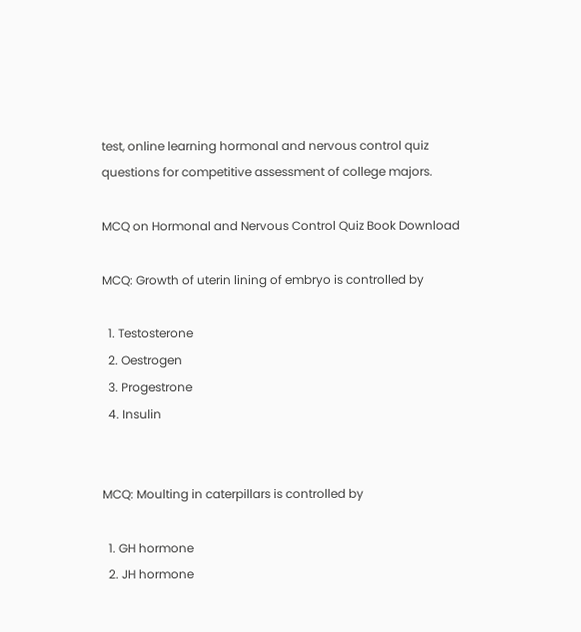test, online learning hormonal and nervous control quiz questions for competitive assessment of college majors.

MCQ on Hormonal and Nervous Control Quiz Book Download

MCQ: Growth of uterin lining of embryo is controlled by

  1. Testosterone
  2. Oestrogen
  3. Progestrone
  4. Insulin


MCQ: Moulting in caterpillars is controlled by

  1. GH hormone
  2. JH hormone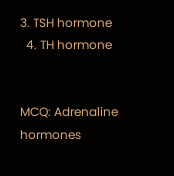3. TSH hormone
  4. TH hormone


MCQ: Adrenaline hormones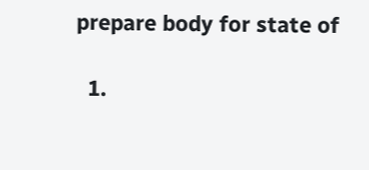prepare body for state of

  1.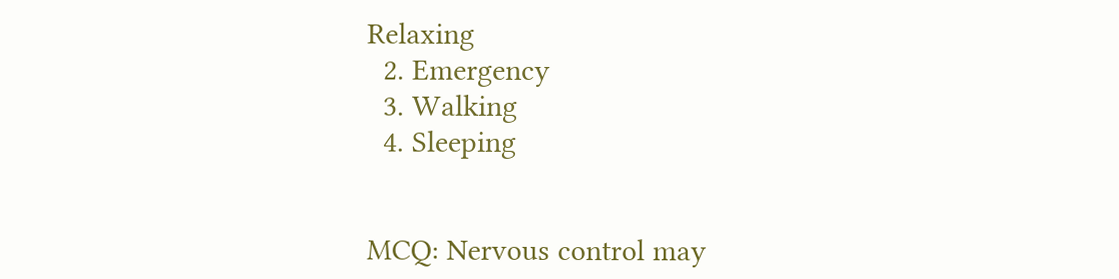Relaxing
  2. Emergency
  3. Walking
  4. Sleeping


MCQ: Nervous control may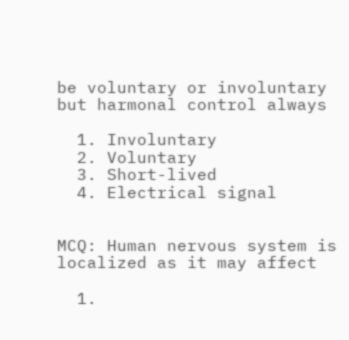be voluntary or involuntary but harmonal control always

  1. Involuntary
  2. Voluntary
  3. Short-lived
  4. Electrical signal


MCQ: Human nervous system is localized as it may affect

  1.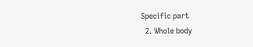Specific part
  2. Whole body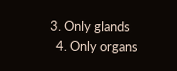3. Only glands
  4. Only organs